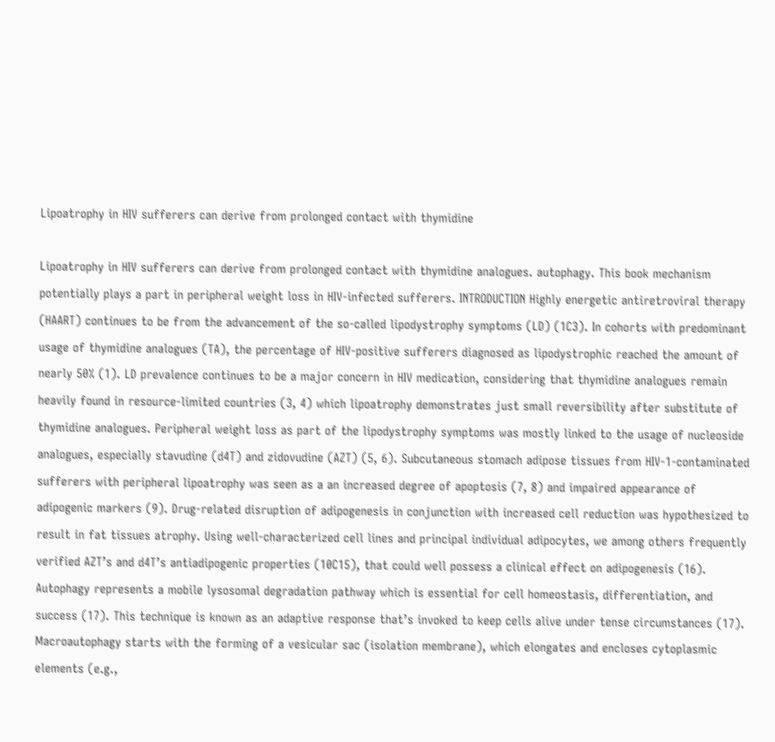Lipoatrophy in HIV sufferers can derive from prolonged contact with thymidine

Lipoatrophy in HIV sufferers can derive from prolonged contact with thymidine analogues. autophagy. This book mechanism potentially plays a part in peripheral weight loss in HIV-infected sufferers. INTRODUCTION Highly energetic antiretroviral therapy (HAART) continues to be from the advancement of the so-called lipodystrophy symptoms (LD) (1C3). In cohorts with predominant usage of thymidine analogues (TA), the percentage of HIV-positive sufferers diagnosed as lipodystrophic reached the amount of nearly 50% (1). LD prevalence continues to be a major concern in HIV medication, considering that thymidine analogues remain heavily found in resource-limited countries (3, 4) which lipoatrophy demonstrates just small reversibility after substitute of thymidine analogues. Peripheral weight loss as part of the lipodystrophy symptoms was mostly linked to the usage of nucleoside analogues, especially stavudine (d4T) and zidovudine (AZT) (5, 6). Subcutaneous stomach adipose tissues from HIV-1-contaminated sufferers with peripheral lipoatrophy was seen as a an increased degree of apoptosis (7, 8) and impaired appearance of adipogenic markers (9). Drug-related disruption of adipogenesis in conjunction with increased cell reduction was hypothesized to result in fat tissues atrophy. Using well-characterized cell lines and principal individual adipocytes, we among others frequently verified AZT’s and d4T’s antiadipogenic properties (10C15), that could well possess a clinical effect on adipogenesis (16). Autophagy represents a mobile lysosomal degradation pathway which is essential for cell homeostasis, differentiation, and success (17). This technique is known as an adaptive response that’s invoked to keep cells alive under tense circumstances (17). Macroautophagy starts with the forming of a vesicular sac (isolation membrane), which elongates and encloses cytoplasmic elements (e.g.,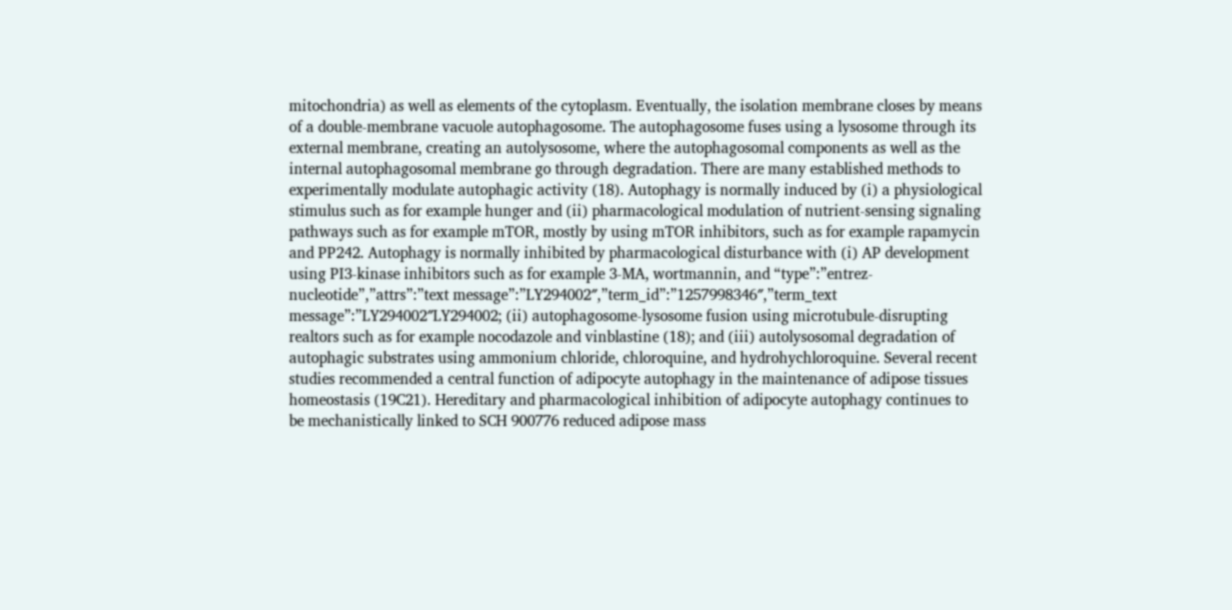mitochondria) as well as elements of the cytoplasm. Eventually, the isolation membrane closes by means of a double-membrane vacuole autophagosome. The autophagosome fuses using a lysosome through its external membrane, creating an autolysosome, where the autophagosomal components as well as the internal autophagosomal membrane go through degradation. There are many established methods to experimentally modulate autophagic activity (18). Autophagy is normally induced by (i) a physiological stimulus such as for example hunger and (ii) pharmacological modulation of nutrient-sensing signaling pathways such as for example mTOR, mostly by using mTOR inhibitors, such as for example rapamycin and PP242. Autophagy is normally inhibited by pharmacological disturbance with (i) AP development using PI3-kinase inhibitors such as for example 3-MA, wortmannin, and “type”:”entrez-nucleotide”,”attrs”:”text message”:”LY294002″,”term_id”:”1257998346″,”term_text message”:”LY294002″LY294002; (ii) autophagosome-lysosome fusion using microtubule-disrupting realtors such as for example nocodazole and vinblastine (18); and (iii) autolysosomal degradation of autophagic substrates using ammonium chloride, chloroquine, and hydrohychloroquine. Several recent studies recommended a central function of adipocyte autophagy in the maintenance of adipose tissues homeostasis (19C21). Hereditary and pharmacological inhibition of adipocyte autophagy continues to be mechanistically linked to SCH 900776 reduced adipose mass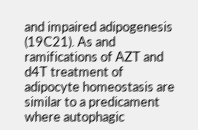and impaired adipogenesis (19C21). As and ramifications of AZT and d4T treatment of adipocyte homeostasis are similar to a predicament where autophagic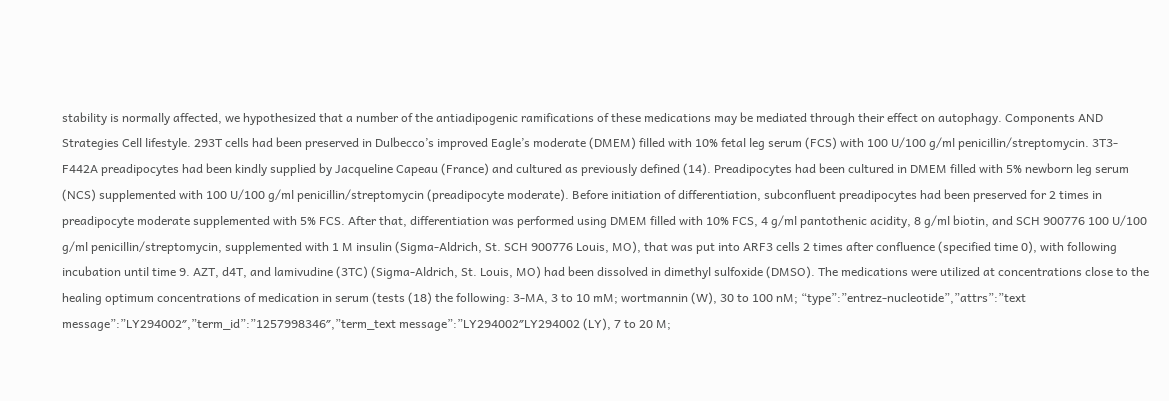stability is normally affected, we hypothesized that a number of the antiadipogenic ramifications of these medications may be mediated through their effect on autophagy. Components AND Strategies Cell lifestyle. 293T cells had been preserved in Dulbecco’s improved Eagle’s moderate (DMEM) filled with 10% fetal leg serum (FCS) with 100 U/100 g/ml penicillin/streptomycin. 3T3-F442A preadipocytes had been kindly supplied by Jacqueline Capeau (France) and cultured as previously defined (14). Preadipocytes had been cultured in DMEM filled with 5% newborn leg serum (NCS) supplemented with 100 U/100 g/ml penicillin/streptomycin (preadipocyte moderate). Before initiation of differentiation, subconfluent preadipocytes had been preserved for 2 times in preadipocyte moderate supplemented with 5% FCS. After that, differentiation was performed using DMEM filled with 10% FCS, 4 g/ml pantothenic acidity, 8 g/ml biotin, and SCH 900776 100 U/100 g/ml penicillin/streptomycin, supplemented with 1 M insulin (Sigma-Aldrich, St. SCH 900776 Louis, MO), that was put into ARF3 cells 2 times after confluence (specified time 0), with following incubation until time 9. AZT, d4T, and lamivudine (3TC) (Sigma-Aldrich, St. Louis, MO) had been dissolved in dimethyl sulfoxide (DMSO). The medications were utilized at concentrations close to the healing optimum concentrations of medication in serum (tests (18) the following: 3-MA, 3 to 10 mM; wortmannin (W), 30 to 100 nM; “type”:”entrez-nucleotide”,”attrs”:”text message”:”LY294002″,”term_id”:”1257998346″,”term_text message”:”LY294002″LY294002 (LY), 7 to 20 M;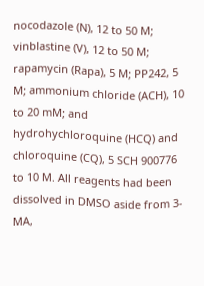nocodazole (N), 12 to 50 M; vinblastine (V), 12 to 50 M; rapamycin (Rapa), 5 M; PP242, 5 M; ammonium chloride (ACH), 10 to 20 mM; and hydrohychloroquine (HCQ) and chloroquine (CQ), 5 SCH 900776 to 10 M. All reagents had been dissolved in DMSO aside from 3-MA,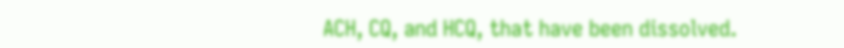ACH, CQ, and HCQ, that have been dissolved.